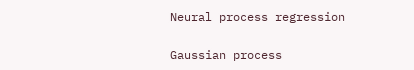Neural process regression

Gaussian process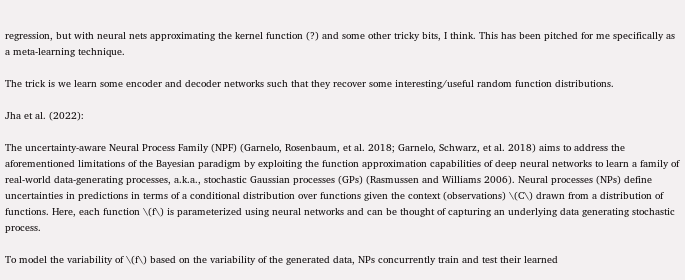regression, but with neural nets approximating the kernel function (?) and some other tricky bits, I think. This has been pitched for me specifically as a meta-learning technique.

The trick is we learn some encoder and decoder networks such that they recover some interesting/useful random function distributions.

Jha et al. (2022):

The uncertainty-aware Neural Process Family (NPF) (Garnelo, Rosenbaum, et al. 2018; Garnelo, Schwarz, et al. 2018) aims to address the aforementioned limitations of the Bayesian paradigm by exploiting the function approximation capabilities of deep neural networks to learn a family of real-world data-generating processes, a.k.a., stochastic Gaussian processes (GPs) (Rasmussen and Williams 2006). Neural processes (NPs) define uncertainties in predictions in terms of a conditional distribution over functions given the context (observations) \(C\) drawn from a distribution of functions. Here, each function \(f\) is parameterized using neural networks and can be thought of capturing an underlying data generating stochastic process.

To model the variability of \(f\) based on the variability of the generated data, NPs concurrently train and test their learned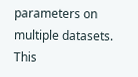parameters on multiple datasets. This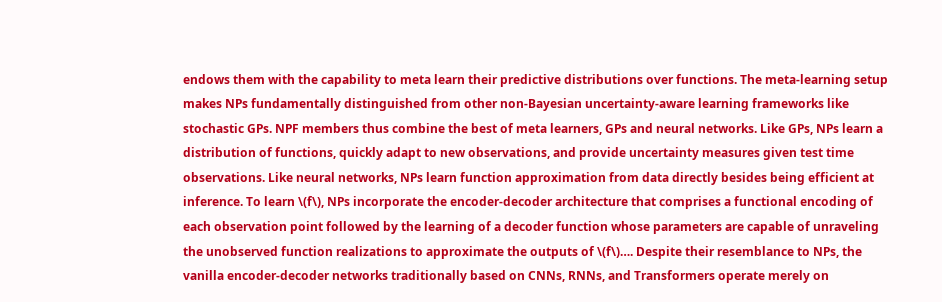endows them with the capability to meta learn their predictive distributions over functions. The meta-learning setup makes NPs fundamentally distinguished from other non-Bayesian uncertainty-aware learning frameworks like stochastic GPs. NPF members thus combine the best of meta learners, GPs and neural networks. Like GPs, NPs learn a distribution of functions, quickly adapt to new observations, and provide uncertainty measures given test time observations. Like neural networks, NPs learn function approximation from data directly besides being efficient at inference. To learn \(f\), NPs incorporate the encoder-decoder architecture that comprises a functional encoding of each observation point followed by the learning of a decoder function whose parameters are capable of unraveling the unobserved function realizations to approximate the outputs of \(f\)…. Despite their resemblance to NPs, the vanilla encoder-decoder networks traditionally based on CNNs, RNNs, and Transformers operate merely on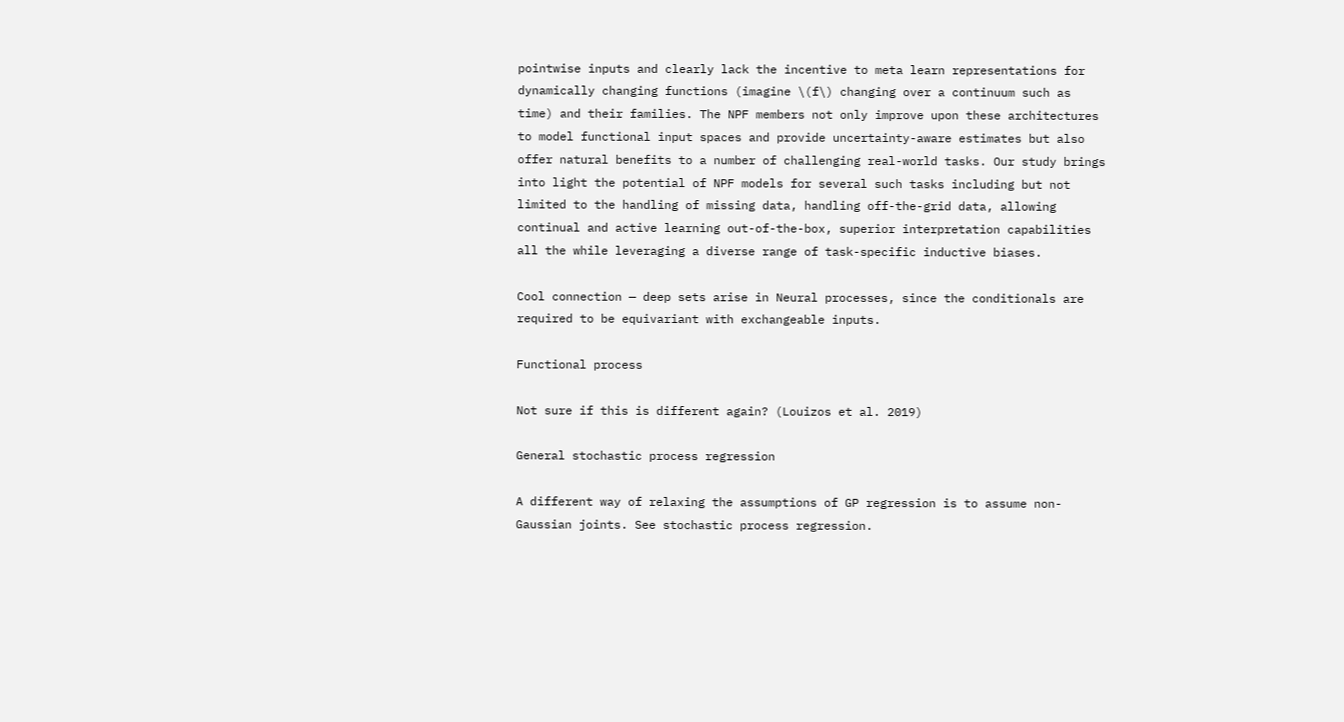pointwise inputs and clearly lack the incentive to meta learn representations for dynamically changing functions (imagine \(f\) changing over a continuum such as time) and their families. The NPF members not only improve upon these architectures to model functional input spaces and provide uncertainty-aware estimates but also offer natural benefits to a number of challenging real-world tasks. Our study brings into light the potential of NPF models for several such tasks including but not limited to the handling of missing data, handling off-the-grid data, allowing continual and active learning out-of-the-box, superior interpretation capabilities all the while leveraging a diverse range of task-specific inductive biases.

Cool connection — deep sets arise in Neural processes, since the conditionals are required to be equivariant with exchangeable inputs.

Functional process

Not sure if this is different again? (Louizos et al. 2019)

General stochastic process regression

A different way of relaxing the assumptions of GP regression is to assume non-Gaussian joints. See stochastic process regression.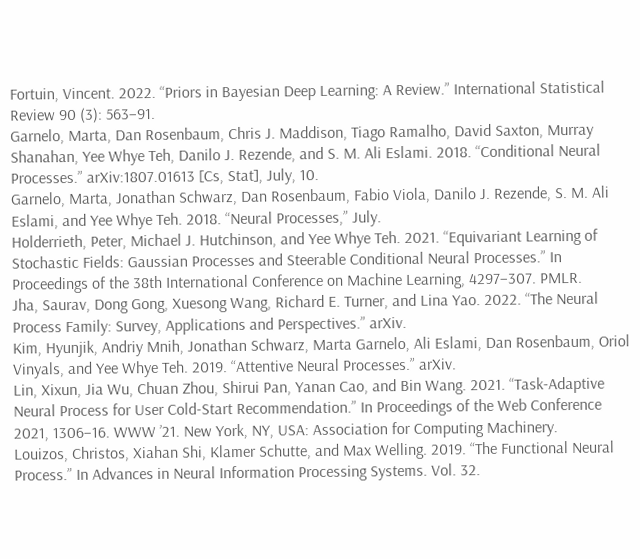Fortuin, Vincent. 2022. “Priors in Bayesian Deep Learning: A Review.” International Statistical Review 90 (3): 563–91.
Garnelo, Marta, Dan Rosenbaum, Chris J. Maddison, Tiago Ramalho, David Saxton, Murray Shanahan, Yee Whye Teh, Danilo J. Rezende, and S. M. Ali Eslami. 2018. “Conditional Neural Processes.” arXiv:1807.01613 [Cs, Stat], July, 10.
Garnelo, Marta, Jonathan Schwarz, Dan Rosenbaum, Fabio Viola, Danilo J. Rezende, S. M. Ali Eslami, and Yee Whye Teh. 2018. “Neural Processes,” July.
Holderrieth, Peter, Michael J. Hutchinson, and Yee Whye Teh. 2021. “Equivariant Learning of Stochastic Fields: Gaussian Processes and Steerable Conditional Neural Processes.” In Proceedings of the 38th International Conference on Machine Learning, 4297–307. PMLR.
Jha, Saurav, Dong Gong, Xuesong Wang, Richard E. Turner, and Lina Yao. 2022. “The Neural Process Family: Survey, Applications and Perspectives.” arXiv.
Kim, Hyunjik, Andriy Mnih, Jonathan Schwarz, Marta Garnelo, Ali Eslami, Dan Rosenbaum, Oriol Vinyals, and Yee Whye Teh. 2019. “Attentive Neural Processes.” arXiv.
Lin, Xixun, Jia Wu, Chuan Zhou, Shirui Pan, Yanan Cao, and Bin Wang. 2021. “Task-Adaptive Neural Process for User Cold-Start Recommendation.” In Proceedings of the Web Conference 2021, 1306–16. WWW ’21. New York, NY, USA: Association for Computing Machinery.
Louizos, Christos, Xiahan Shi, Klamer Schutte, and Max Welling. 2019. “The Functional Neural Process.” In Advances in Neural Information Processing Systems. Vol. 32.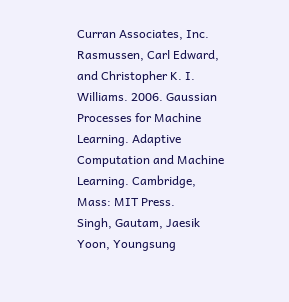Curran Associates, Inc.
Rasmussen, Carl Edward, and Christopher K. I. Williams. 2006. Gaussian Processes for Machine Learning. Adaptive Computation and Machine Learning. Cambridge, Mass: MIT Press.
Singh, Gautam, Jaesik Yoon, Youngsung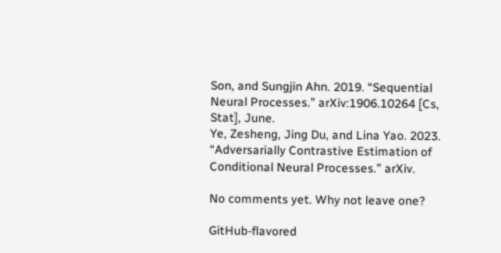Son, and Sungjin Ahn. 2019. “Sequential Neural Processes.” arXiv:1906.10264 [Cs, Stat], June.
Ye, Zesheng, Jing Du, and Lina Yao. 2023. “Adversarially Contrastive Estimation of Conditional Neural Processes.” arXiv.

No comments yet. Why not leave one?

GitHub-flavored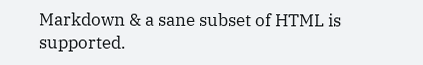Markdown & a sane subset of HTML is supported.